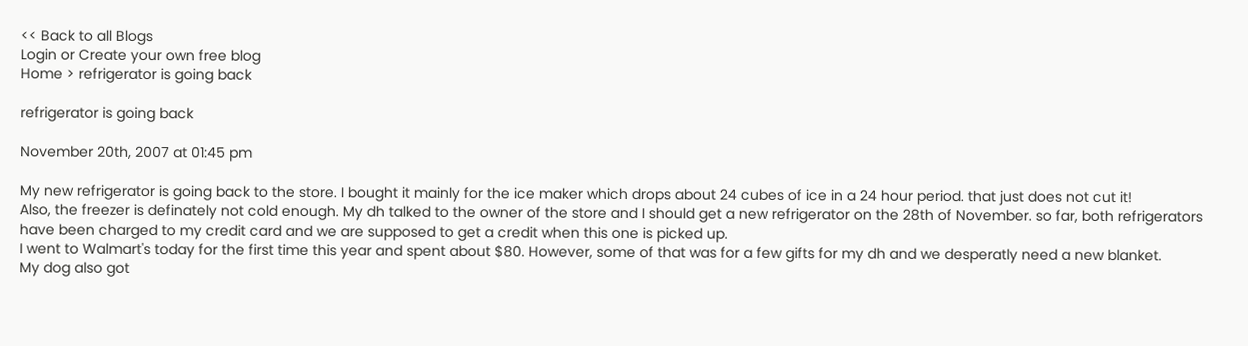<< Back to all Blogs
Login or Create your own free blog
Home > refrigerator is going back

refrigerator is going back

November 20th, 2007 at 01:45 pm

My new refrigerator is going back to the store. I bought it mainly for the ice maker which drops about 24 cubes of ice in a 24 hour period. that just does not cut it!
Also, the freezer is definately not cold enough. My dh talked to the owner of the store and I should get a new refrigerator on the 28th of November. so far, both refrigerators have been charged to my credit card and we are supposed to get a credit when this one is picked up.
I went to Walmart's today for the first time this year and spent about $80. However, some of that was for a few gifts for my dh and we desperatly need a new blanket.
My dog also got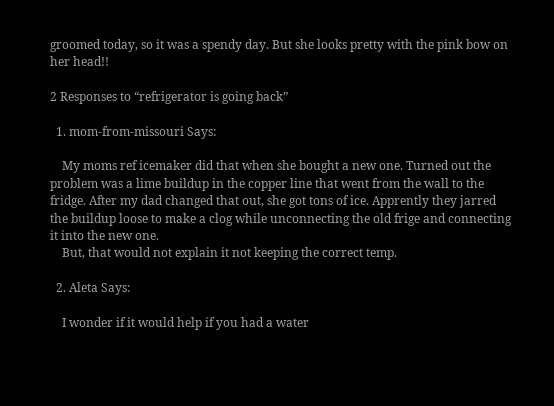groomed today, so it was a spendy day. But she looks pretty with the pink bow on her head!!

2 Responses to “refrigerator is going back”

  1. mom-from-missouri Says:

    My moms ref icemaker did that when she bought a new one. Turned out the problem was a lime buildup in the copper line that went from the wall to the fridge. After my dad changed that out, she got tons of ice. Apprently they jarred the buildup loose to make a clog while unconnecting the old frige and connecting it into the new one.
    But, that would not explain it not keeping the correct temp.

  2. Aleta Says:

    I wonder if it would help if you had a water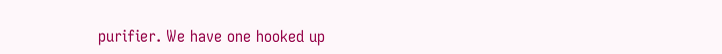purifier. We have one hooked up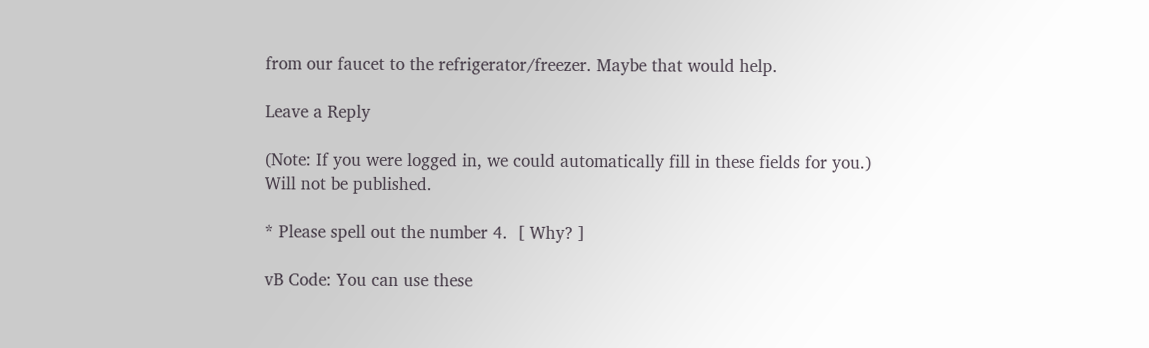from our faucet to the refrigerator/freezer. Maybe that would help.

Leave a Reply

(Note: If you were logged in, we could automatically fill in these fields for you.)
Will not be published.

* Please spell out the number 4.  [ Why? ]

vB Code: You can use these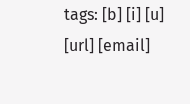tags: [b] [i] [u] [url] [email]